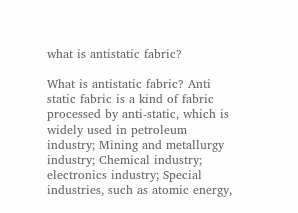what is antistatic fabric?

What is antistatic fabric? Anti static fabric is a kind of fabric processed by anti-static, which is widely used in petroleum industry; Mining and metallurgy industry; Chemical industry; electronics industry; Special industries, such as atomic energy,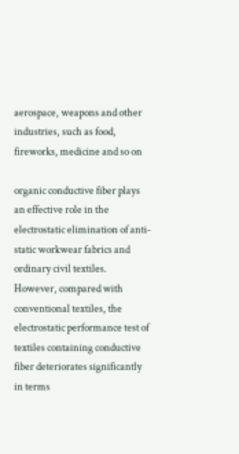aerospace, weapons and other industries, such as food, fireworks, medicine and so on

organic conductive fiber plays an effective role in the electrostatic elimination of anti-static workwear fabrics and ordinary civil textiles. However, compared with conventional textiles, the electrostatic performance test of textiles containing conductive fiber deteriorates significantly in terms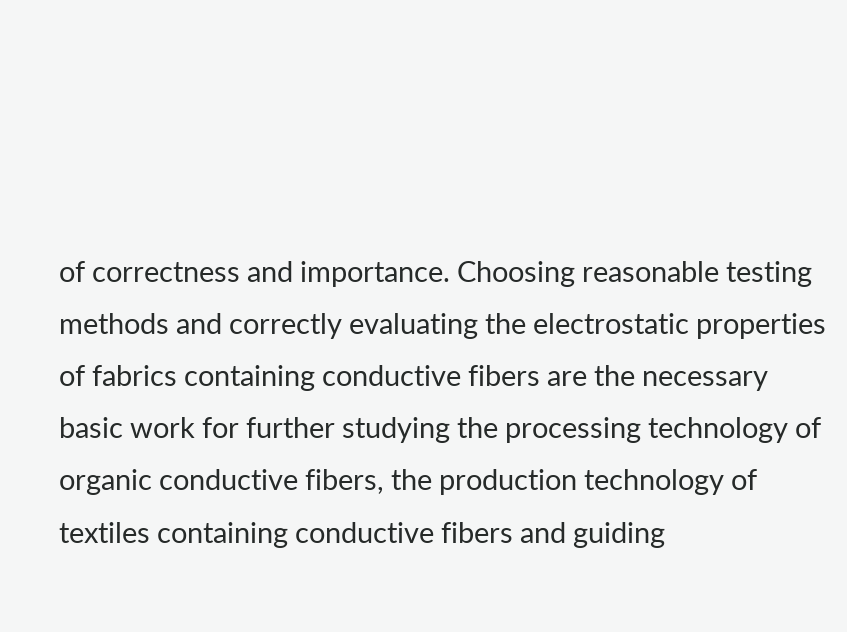of correctness and importance. Choosing reasonable testing methods and correctly evaluating the electrostatic properties of fabrics containing conductive fibers are the necessary basic work for further studying the processing technology of organic conductive fibers, the production technology of textiles containing conductive fibers and guiding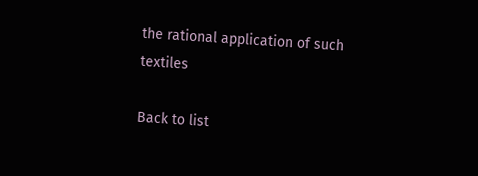the rational application of such textiles

Back to list